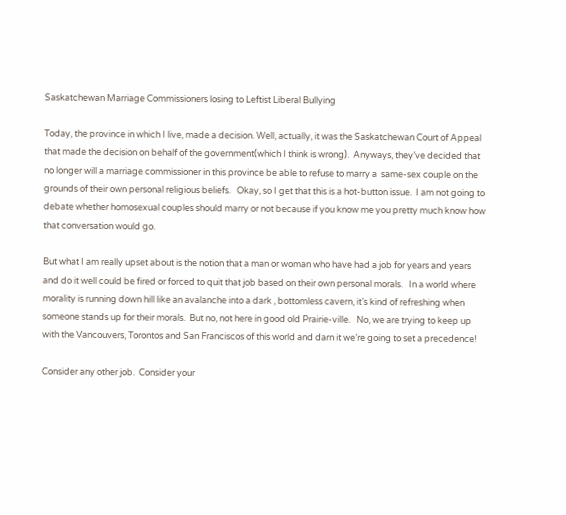Saskatchewan Marriage Commissioners losing to Leftist Liberal Bullying

Today, the province in which I live, made a decision. Well, actually, it was the Saskatchewan Court of Appeal that made the decision on behalf of the government(which I think is wrong).  Anyways, they’ve decided that no longer will a marriage commissioner in this province be able to refuse to marry a  same-sex couple on the grounds of their own personal religious beliefs.   Okay, so I get that this is a hot-button issue.  I am not going to debate whether homosexual couples should marry or not because if you know me you pretty much know how that conversation would go.

But what I am really upset about is the notion that a man or woman who have had a job for years and years and do it well could be fired or forced to quit that job based on their own personal morals.   In a world where morality is running down hill like an avalanche into a dark , bottomless cavern, it’s kind of refreshing when someone stands up for their morals.  But no, not here in good old Prairie-ville.   No, we are trying to keep up with the Vancouvers, Torontos and San Franciscos of this world and darn it we’re going to set a precedence!

Consider any other job.  Consider your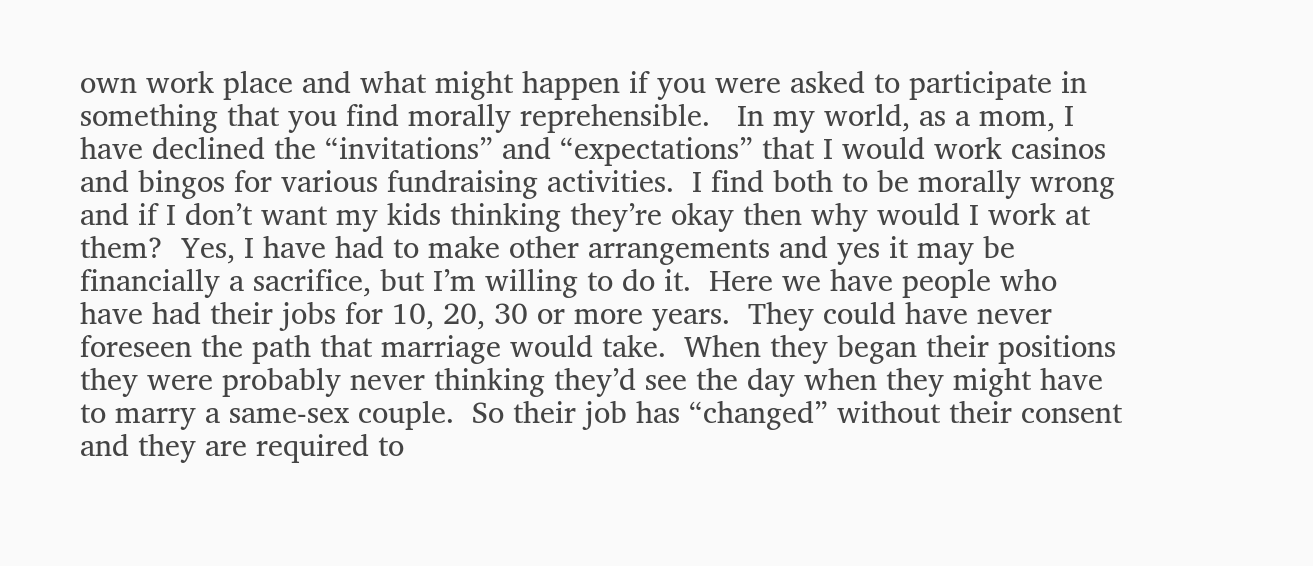own work place and what might happen if you were asked to participate in something that you find morally reprehensible.   In my world, as a mom, I have declined the “invitations” and “expectations” that I would work casinos and bingos for various fundraising activities.  I find both to be morally wrong and if I don’t want my kids thinking they’re okay then why would I work at them?  Yes, I have had to make other arrangements and yes it may be financially a sacrifice, but I’m willing to do it.  Here we have people who have had their jobs for 10, 20, 30 or more years.  They could have never foreseen the path that marriage would take.  When they began their positions they were probably never thinking they’d see the day when they might have to marry a same-sex couple.  So their job has “changed” without their consent and they are required to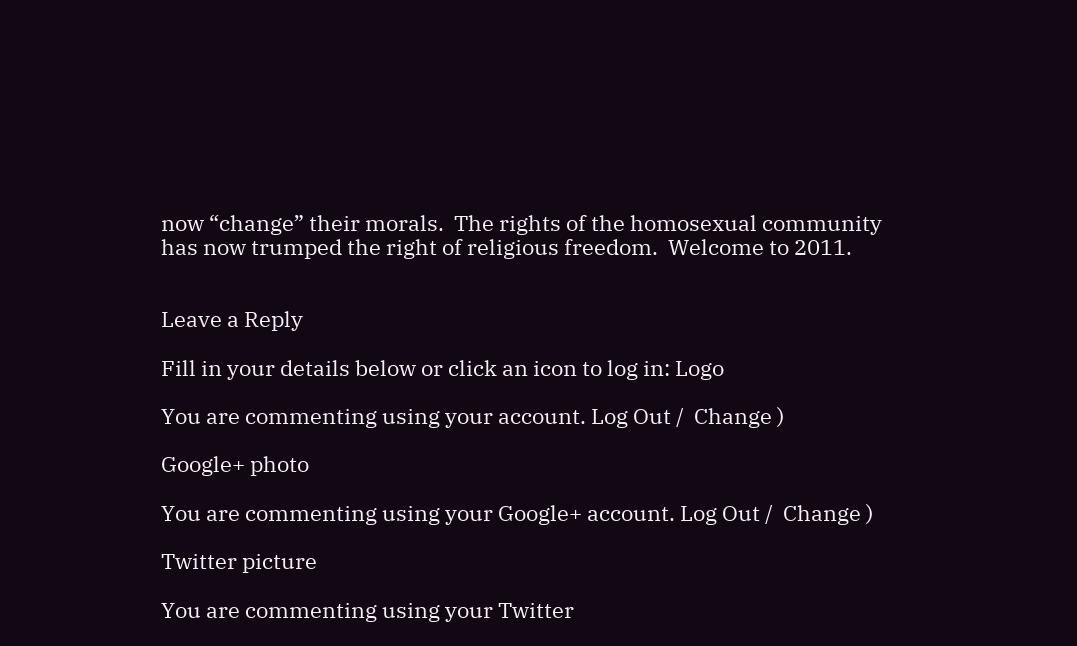now “change” their morals.  The rights of the homosexual community has now trumped the right of religious freedom.  Welcome to 2011.


Leave a Reply

Fill in your details below or click an icon to log in: Logo

You are commenting using your account. Log Out /  Change )

Google+ photo

You are commenting using your Google+ account. Log Out /  Change )

Twitter picture

You are commenting using your Twitter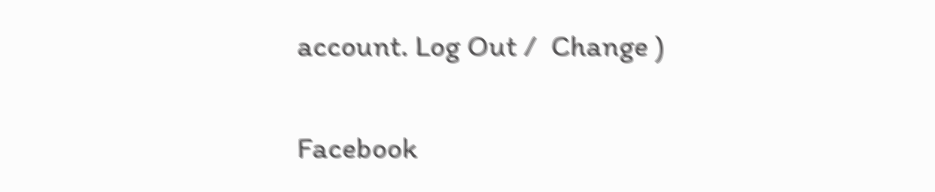account. Log Out /  Change )

Facebook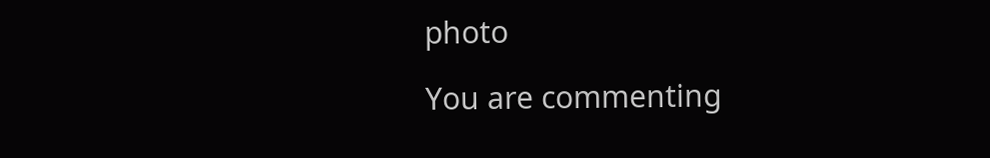photo

You are commenting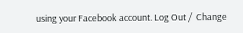using your Facebook account. Log Out /  Change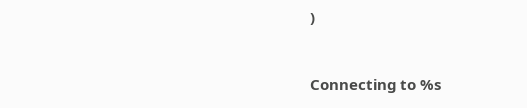)


Connecting to %s